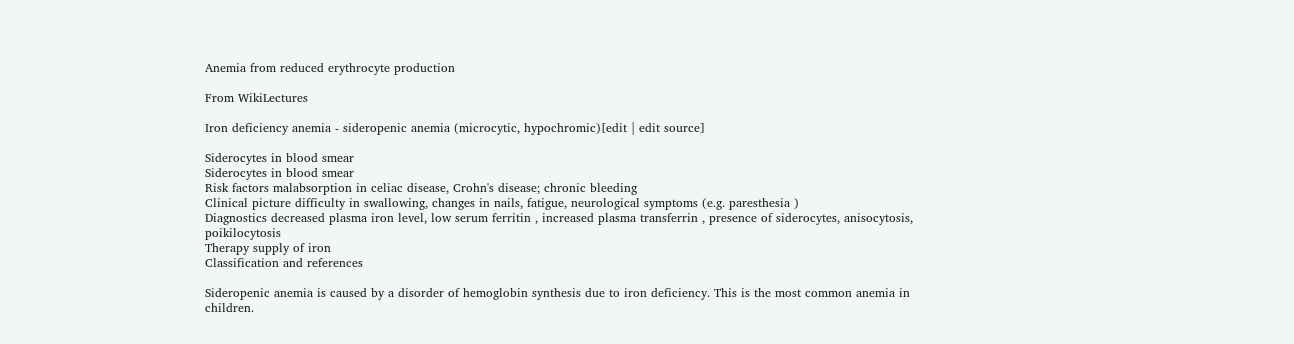Anemia from reduced erythrocyte production

From WikiLectures

Iron deficiency anemia - sideropenic anemia (microcytic, hypochromic)[edit | edit source]

Siderocytes in blood smear
Siderocytes in blood smear
Risk factors malabsorption in celiac disease, Crohn's disease; chronic bleeding
Clinical picture difficulty in swallowing, changes in nails, fatigue, neurological symptoms (e.g. paresthesia )
Diagnostics decreased plasma iron level, low serum ferritin , increased plasma transferrin , presence of siderocytes, anisocytosis, poikilocytosis
Therapy supply of iron
Classification and references

Sideropenic anemia is caused by a disorder of hemoglobin synthesis due to iron deficiency. This is the most common anemia in children.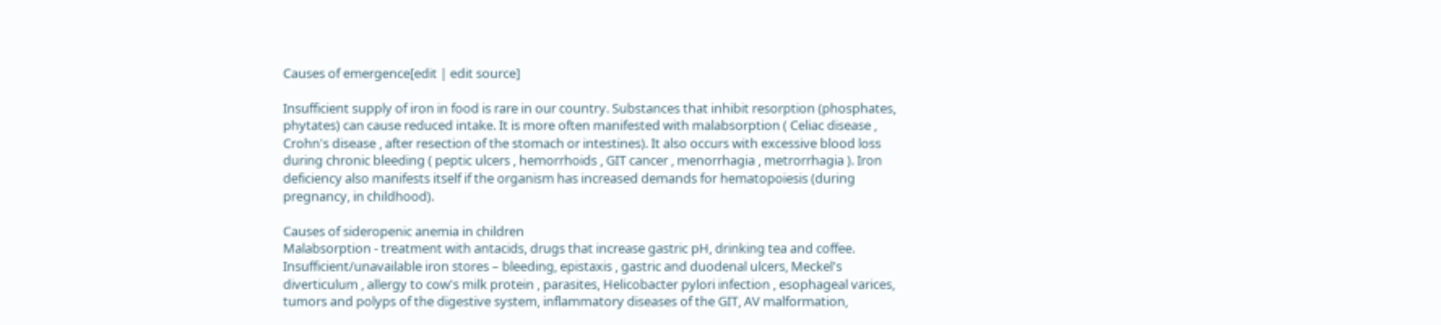Causes of emergence[edit | edit source]

Insufficient supply of iron in food is rare in our country. Substances that inhibit resorption (phosphates, phytates) can cause reduced intake. It is more often manifested with malabsorption ( Celiac disease , Crohn's disease , after resection of the stomach or intestines). It also occurs with excessive blood loss during chronic bleeding ( peptic ulcers , hemorrhoids , GIT cancer , menorrhagia , metrorrhagia ). Iron deficiency also manifests itself if the organism has increased demands for hematopoiesis (during pregnancy, in childhood).

Causes of sideropenic anemia in children
Malabsorption - treatment with antacids, drugs that increase gastric pH, drinking tea and coffee.
Insufficient/unavailable iron stores – bleeding, epistaxis , gastric and duodenal ulcers, Meckel's diverticulum , allergy to cow's milk protein , parasites, Helicobacter pylori infection , esophageal varices, tumors and polyps of the digestive system, inflammatory diseases of the GIT, AV malformation,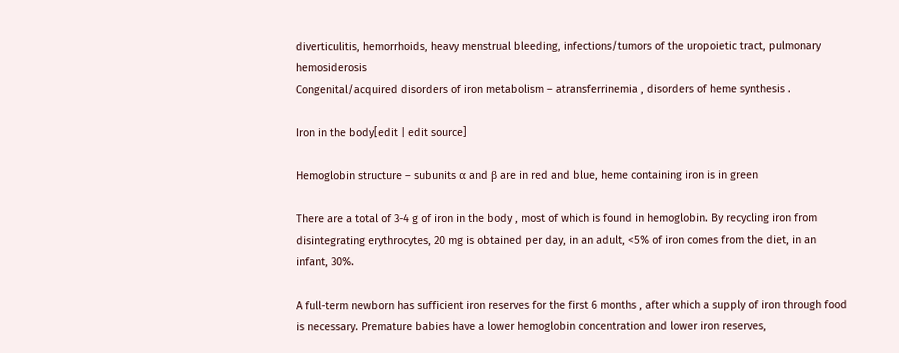diverticulitis, hemorrhoids, heavy menstrual bleeding, infections/tumors of the uropoietic tract, pulmonary hemosiderosis
Congenital/acquired disorders of iron metabolism – atransferrinemia , disorders of heme synthesis .

Iron in the body[edit | edit source]

Hemoglobin structure – subunits α and β are in red and blue, heme containing iron is in green

There are a total of 3-4 g of iron in the body , most of which is found in hemoglobin. By recycling iron from disintegrating erythrocytes, 20 mg is obtained per day, in an adult, <5% of iron comes from the diet, in an infant, 30%.

A full-term newborn has sufficient iron reserves for the first 6 months , after which a supply of iron through food is necessary. Premature babies have a lower hemoglobin concentration and lower iron reserves,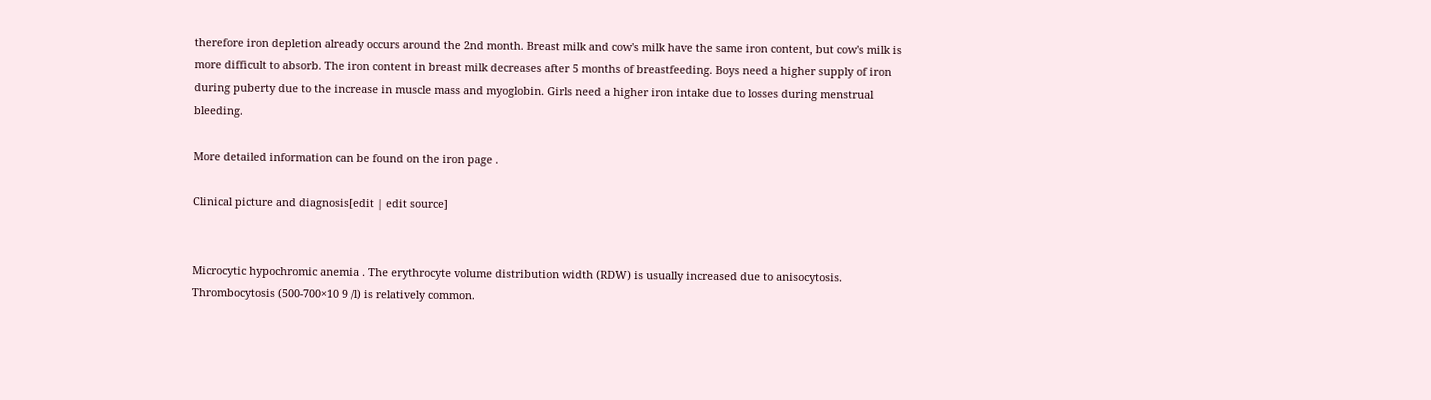therefore iron depletion already occurs around the 2nd month. Breast milk and cow's milk have the same iron content, but cow's milk is more difficult to absorb. The iron content in breast milk decreases after 5 months of breastfeeding. Boys need a higher supply of iron during puberty due to the increase in muscle mass and myoglobin. Girls need a higher iron intake due to losses during menstrual bleeding.

More detailed information can be found on the iron page .

Clinical picture and diagnosis[edit | edit source]


Microcytic hypochromic anemia . The erythrocyte volume distribution width (RDW) is usually increased due to anisocytosis. Thrombocytosis (500-700×10 9 /l) is relatively common.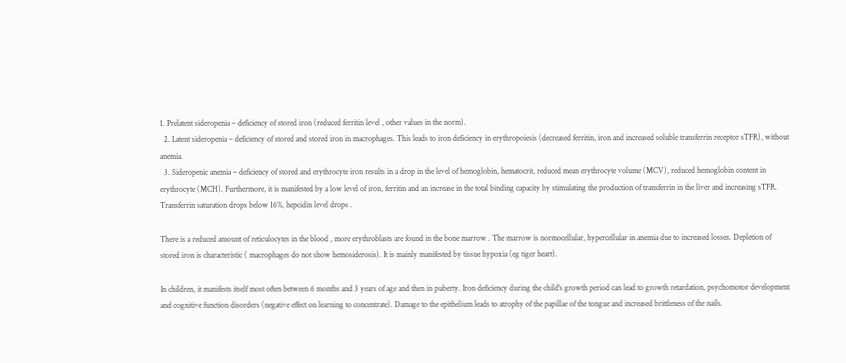1. Prelatent sideropenia – deficiency of stored iron (reduced ferritin level , other values in the norm).
  2. Latent sideropenia – deficiency of stored and stored iron in macrophages. This leads to iron deficiency in erythropoiesis (decreased ferritin, iron and increased soluble transferrin receptor sTFR), without anemia.
  3. Sideropenic anemia – deficiency of stored and erythrocyte iron results in a drop in the level of hemoglobin, hematocrit, reduced mean erythrocyte volume (MCV), reduced hemoglobin content in erythrocyte (MCH). Furthermore, it is manifested by a low level of iron, ferritin and an increase in the total binding capacity by stimulating the production of transferrin in the liver and increasing sTFR. Transferrin saturation drops below 16%, hepcidin level drops .

There is a reduced amount of reticulocytes in the blood , more erythroblasts are found in the bone marrow . The marrow is normocellular, hypercellular in anemia due to increased losses. Depletion of stored iron is characteristic ( macrophages do not show hemosiderosis). It is mainly manifested by tissue hypoxia (eg tiger heart).

In children, it manifests itself most often between 6 months and 3 years of age and then in puberty. Iron deficiency during the child's growth period can lead to growth retardation, psychomotor development and cognitive function disorders (negative effect on learning to concentrate). Damage to the epithelium leads to atrophy of the papillae of the tongue and increased brittleness of the nails.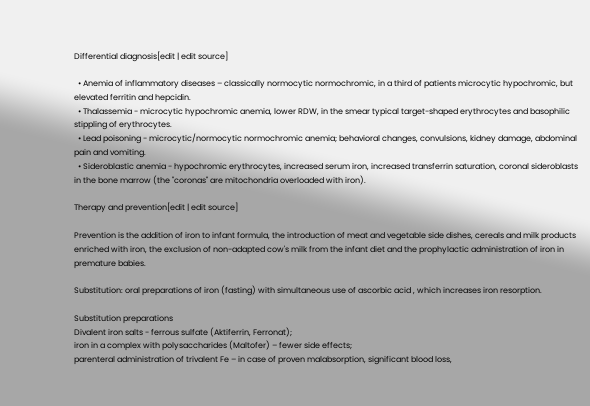Differential diagnosis[edit | edit source]

  • Anemia of inflammatory diseases – classically normocytic normochromic, in a third of patients microcytic hypochromic, but elevated ferritin and hepcidin.
  • Thalassemia - microcytic hypochromic anemia, lower RDW, in the smear typical target-shaped erythrocytes and basophilic stippling of erythrocytes.
  • Lead poisoning - microcytic/normocytic normochromic anemia; behavioral changes, convulsions, kidney damage, abdominal pain and vomiting.
  • Sideroblastic anemia - hypochromic erythrocytes, increased serum iron, increased transferrin saturation, coronal sideroblasts in the bone marrow (the "coronas" are mitochondria overloaded with iron).

Therapy and prevention[edit | edit source]

Prevention is the addition of iron to infant formula, the introduction of meat and vegetable side dishes, cereals and milk products enriched with iron, the exclusion of non-adapted cow's milk from the infant diet and the prophylactic administration of iron in premature babies.

Substitution: oral preparations of iron (fasting) with simultaneous use of ascorbic acid , which increases iron resorption.

Substitution preparations
Divalent iron salts - ferrous sulfate (Aktiferrin, Ferronat);
iron in a complex with polysaccharides (Maltofer) – fewer side effects;
parenteral administration of trivalent Fe – in case of proven malabsorption, significant blood loss,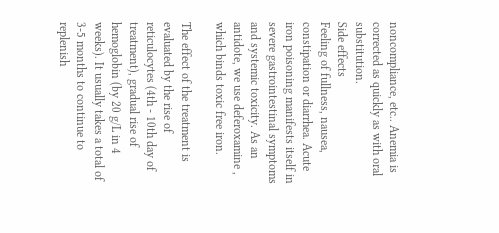noncompliance, etc.. Anemia is corrected as quickly as with oral substitution.
Side effects
Feeling of fullness, nausea, constipation or diarrhea. Acute iron poisoning manifests itself in severe gastrointestinal symptoms and systemic toxicity. As an antidote, we use deferoxamine , which binds toxic free iron.

The effect of the treatment is evaluated by the rise of reticulocytes (4th - 10th day of treatment), gradual rise of hemoglobin (by 20 g/L in 4 weeks). It usually takes a total of 3-5 months to continue to replenish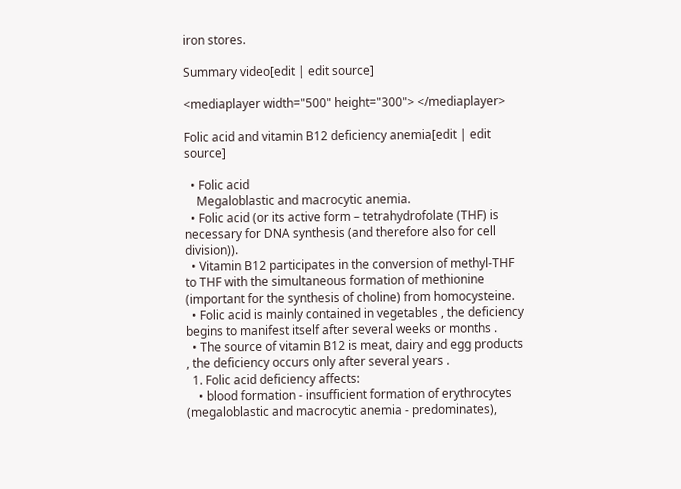iron stores.

Summary video[edit | edit source]

<mediaplayer width="500" height="300"> </mediaplayer>

Folic acid and vitamin B12 deficiency anemia[edit | edit source]

  • Folic acid
    Megaloblastic and macrocytic anemia.
  • Folic acid (or its active form – tetrahydrofolate (THF) is necessary for DNA synthesis (and therefore also for cell division)).
  • Vitamin B12 participates in the conversion of methyl-THF to THF with the simultaneous formation of methionine (important for the synthesis of choline) from homocysteine.
  • Folic acid is mainly contained in vegetables , the deficiency begins to manifest itself after several weeks or months .
  • The source of vitamin B12 is meat, dairy and egg products , the deficiency occurs only after several years .
  1. Folic acid deficiency affects:
    • blood formation - insufficient formation of erythrocytes (megaloblastic and macrocytic anemia - predominates),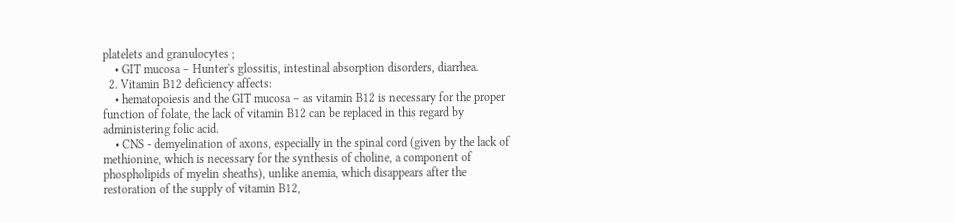platelets and granulocytes ;
    • GIT mucosa – Hunter's glossitis, intestinal absorption disorders, diarrhea.
  2. Vitamin B12 deficiency affects:
    • hematopoiesis and the GIT mucosa – as vitamin B12 is necessary for the proper function of folate, the lack of vitamin B12 can be replaced in this regard by administering folic acid.
    • CNS - demyelination of axons, especially in the spinal cord (given by the lack of methionine, which is necessary for the synthesis of choline, a component of phospholipids of myelin sheaths), unlike anemia, which disappears after the restoration of the supply of vitamin B12,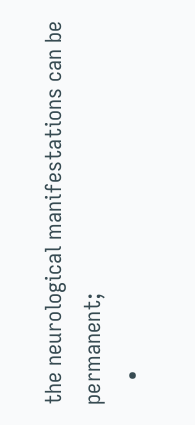the neurological manifestations can be permanent;
    •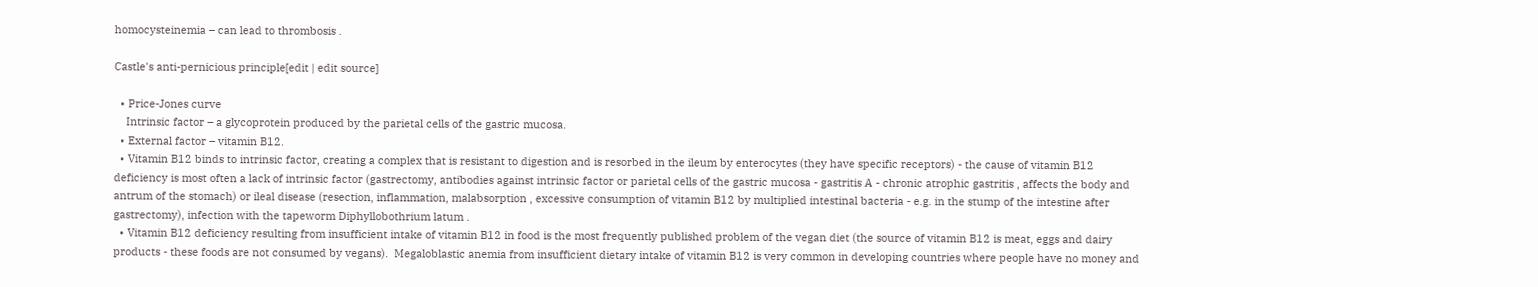homocysteinemia – can lead to thrombosis .

Castle's anti-pernicious principle[edit | edit source]

  • Price-Jones curve
    Intrinsic factor – a glycoprotein produced by the parietal cells of the gastric mucosa.
  • External factor – vitamin B12.
  • Vitamin B12 binds to intrinsic factor, creating a complex that is resistant to digestion and is resorbed in the ileum by enterocytes (they have specific receptors) - the cause of vitamin B12 deficiency is most often a lack of intrinsic factor (gastrectomy, antibodies against intrinsic factor or parietal cells of the gastric mucosa - gastritis A - chronic atrophic gastritis , affects the body and antrum of the stomach) or ileal disease (resection, inflammation, malabsorption , excessive consumption of vitamin B12 by multiplied intestinal bacteria - e.g. in the stump of the intestine after gastrectomy), infection with the tapeworm Diphyllobothrium latum .
  • Vitamin B12 deficiency resulting from insufficient intake of vitamin B12 in food is the most frequently published problem of the vegan diet (the source of vitamin B12 is meat, eggs and dairy products - these foods are not consumed by vegans).  Megaloblastic anemia from insufficient dietary intake of vitamin B12 is very common in developing countries where people have no money and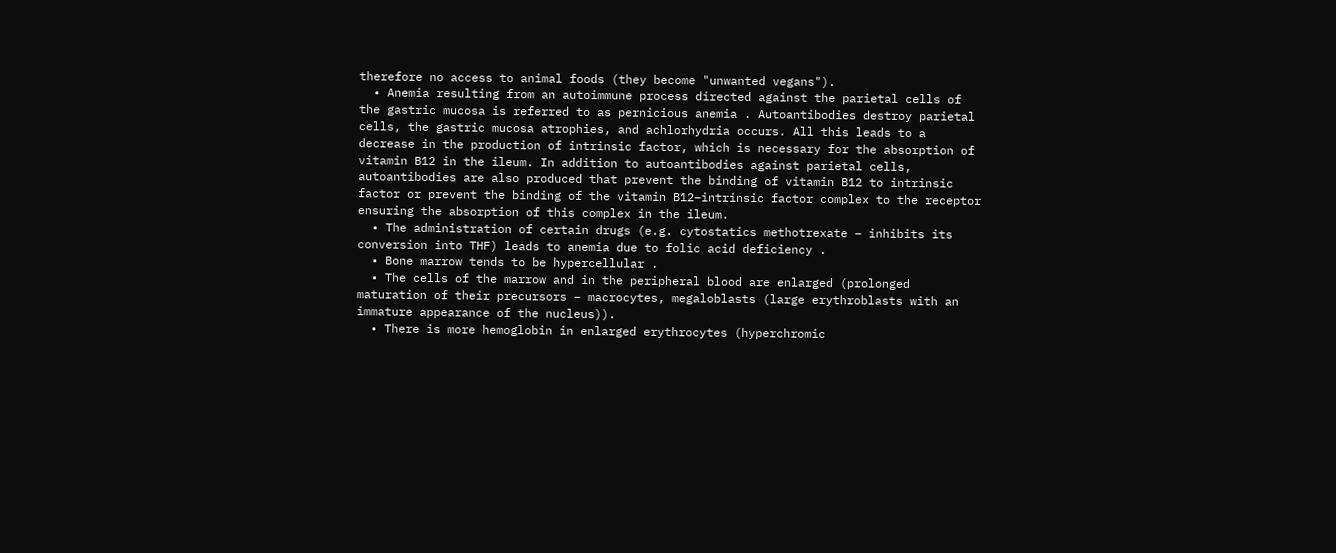therefore no access to animal foods (they become "unwanted vegans").
  • Anemia resulting from an autoimmune process directed against the parietal cells of the gastric mucosa is referred to as pernicious anemia . Autoantibodies destroy parietal cells, the gastric mucosa atrophies, and achlorhydria occurs. All this leads to a decrease in the production of intrinsic factor, which is necessary for the absorption of vitamin B12 in the ileum. In addition to autoantibodies against parietal cells, autoantibodies are also produced that prevent the binding of vitamin B12 to intrinsic factor or prevent the binding of the vitamin B12–intrinsic factor complex to the receptor ensuring the absorption of this complex in the ileum.
  • The administration of certain drugs (e.g. cytostatics methotrexate – inhibits its conversion into THF) leads to anemia due to folic acid deficiency .
  • Bone marrow tends to be hypercellular .
  • The cells of the marrow and in the peripheral blood are enlarged (prolonged maturation of their precursors – macrocytes, megaloblasts (large erythroblasts with an immature appearance of the nucleus)).
  • There is more hemoglobin in enlarged erythrocytes (hyperchromic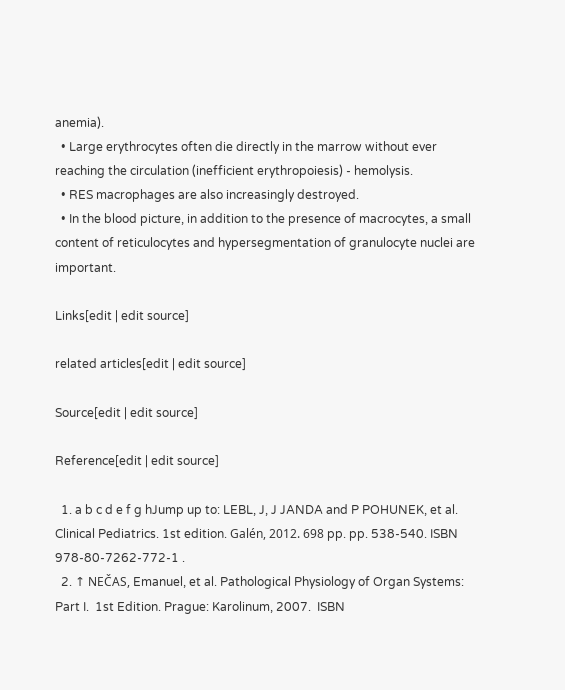anemia).
  • Large erythrocytes often die directly in the marrow without ever reaching the circulation (inefficient erythropoiesis) - hemolysis.
  • RES macrophages are also increasingly destroyed.
  • In the blood picture, in addition to the presence of macrocytes, a small content of reticulocytes and hypersegmentation of granulocyte nuclei are important.

Links[edit | edit source]

related articles[edit | edit source]

Source[edit | edit source]

Reference[edit | edit source]

  1. a b c d e f g hJump up to: LEBL, J, J JANDA and P POHUNEK, et al. Clinical Pediatrics. 1st edition. Galén, 2012. 698 pp. pp. 538-540. ISBN 978-80-7262-772-1 .
  2. ↑ NEČAS, Emanuel, et al. Pathological Physiology of Organ Systems: Part I.  1st Edition. Prague: Karolinum, 2007.  ISBN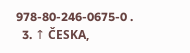978-80-246-0675-0 .
  3. ↑ ČESKA,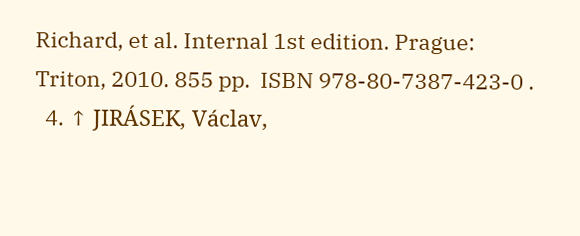Richard, et al. Internal 1st edition. Prague: Triton, 2010. 855 pp.  ISBN 978-80-7387-423-0 .
  4. ↑ JIRÁSEK, Václav,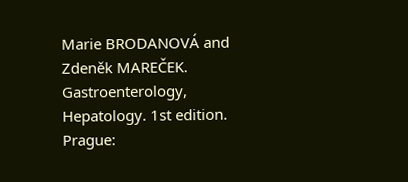Marie BRODANOVÁ and Zdeněk MAREČEK. Gastroenterology, Hepatology. 1st edition. Prague: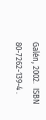Galén, 2002.  ISBN 80-7262-139-4 .